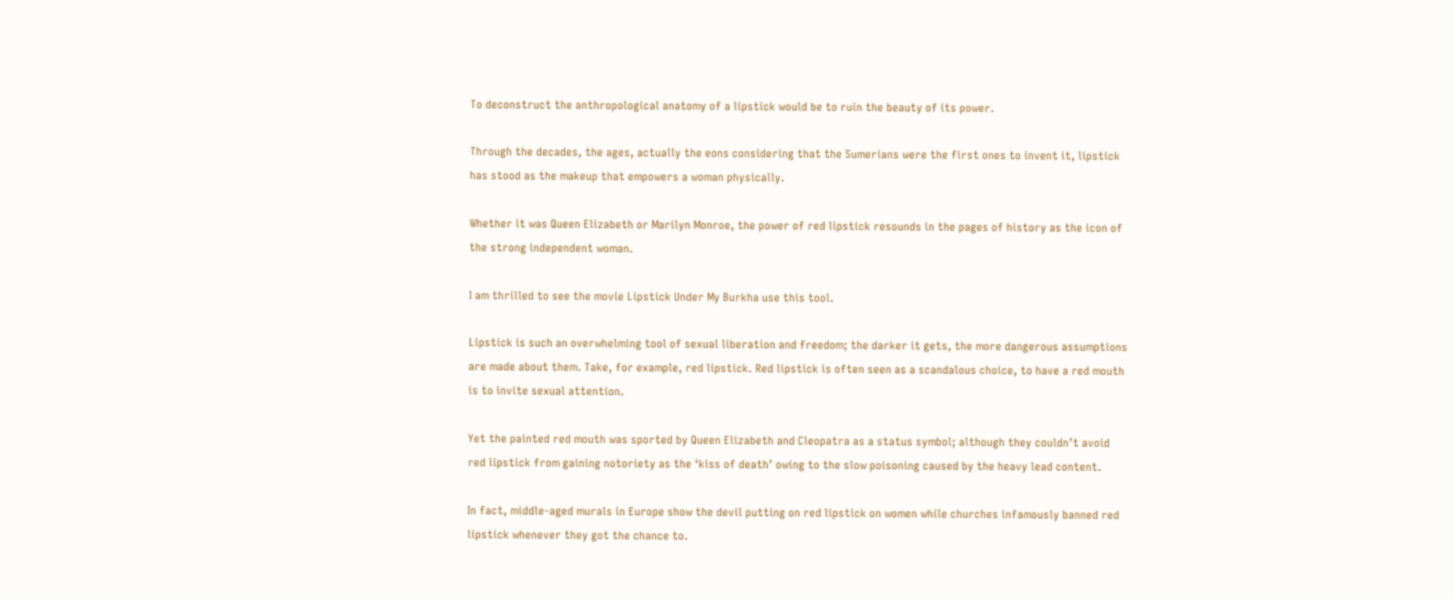To deconstruct the anthropological anatomy of a lipstick would be to ruin the beauty of its power.

Through the decades, the ages, actually the eons considering that the Sumerians were the first ones to invent it, lipstick has stood as the makeup that empowers a woman physically.

Whether it was Queen Elizabeth or Marilyn Monroe, the power of red lipstick resounds in the pages of history as the icon of the strong independent woman.

I am thrilled to see the movie Lipstick Under My Burkha use this tool.

Lipstick is such an overwhelming tool of sexual liberation and freedom; the darker it gets, the more dangerous assumptions are made about them. Take, for example, red lipstick. Red lipstick is often seen as a scandalous choice, to have a red mouth is to invite sexual attention.

Yet the painted red mouth was sported by Queen Elizabeth and Cleopatra as a status symbol; although they couldn’t avoid red lipstick from gaining notoriety as the ‘kiss of death’ owing to the slow poisoning caused by the heavy lead content.

In fact, middle-aged murals in Europe show the devil putting on red lipstick on women while churches infamously banned red lipstick whenever they got the chance to.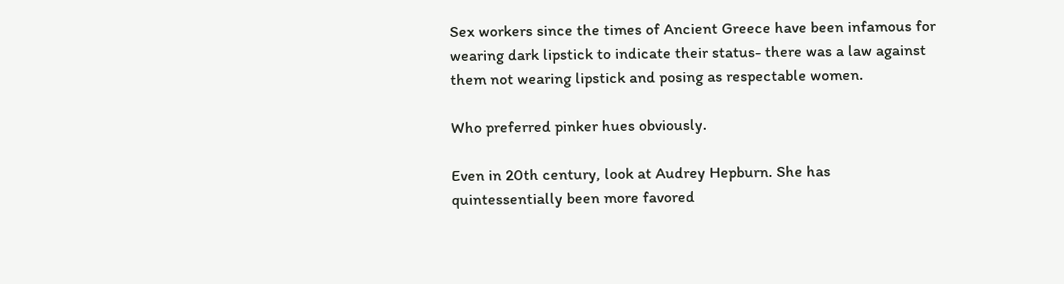Sex workers since the times of Ancient Greece have been infamous for wearing dark lipstick to indicate their status- there was a law against them not wearing lipstick and posing as respectable women.

Who preferred pinker hues obviously.

Even in 20th century, look at Audrey Hepburn. She has quintessentially been more favored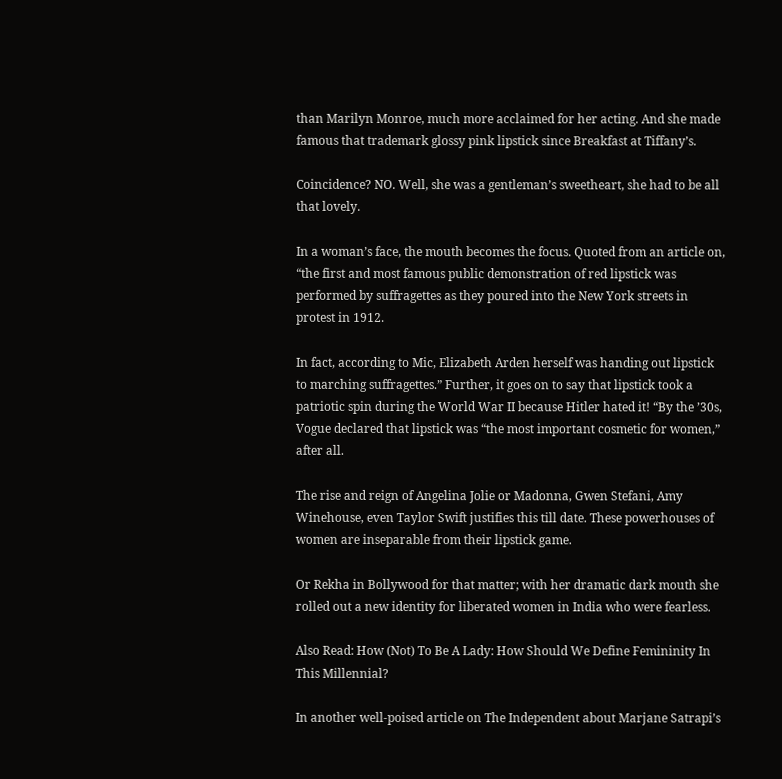than Marilyn Monroe, much more acclaimed for her acting. And she made famous that trademark glossy pink lipstick since Breakfast at Tiffany’s.

Coincidence? NO. Well, she was a gentleman’s sweetheart, she had to be all that lovely.

In a woman’s face, the mouth becomes the focus. Quoted from an article on, “the first and most famous public demonstration of red lipstick was performed by suffragettes as they poured into the New York streets in protest in 1912.

In fact, according to Mic, Elizabeth Arden herself was handing out lipstick to marching suffragettes.” Further, it goes on to say that lipstick took a patriotic spin during the World War II because Hitler hated it! “By the ’30s, Vogue declared that lipstick was “the most important cosmetic for women,” after all.

The rise and reign of Angelina Jolie or Madonna, Gwen Stefani, Amy Winehouse, even Taylor Swift justifies this till date. These powerhouses of women are inseparable from their lipstick game.

Or Rekha in Bollywood for that matter; with her dramatic dark mouth she rolled out a new identity for liberated women in India who were fearless.

Also Read: How (Not) To Be A Lady: How Should We Define Femininity In This Millennial?

In another well-poised article on The Independent about Marjane Satrapi’s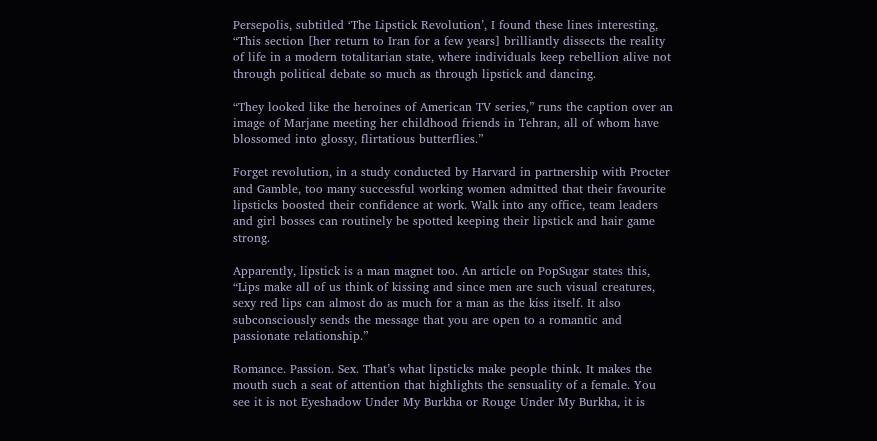Persepolis, subtitled ‘The Lipstick Revolution’, I found these lines interesting, “This section [her return to Iran for a few years] brilliantly dissects the reality of life in a modern totalitarian state, where individuals keep rebellion alive not through political debate so much as through lipstick and dancing.

“They looked like the heroines of American TV series,” runs the caption over an image of Marjane meeting her childhood friends in Tehran, all of whom have blossomed into glossy, flirtatious butterflies.”

Forget revolution, in a study conducted by Harvard in partnership with Procter and Gamble, too many successful working women admitted that their favourite lipsticks boosted their confidence at work. Walk into any office, team leaders and girl bosses can routinely be spotted keeping their lipstick and hair game strong.

Apparently, lipstick is a man magnet too. An article on PopSugar states this, “Lips make all of us think of kissing and since men are such visual creatures, sexy red lips can almost do as much for a man as the kiss itself. It also subconsciously sends the message that you are open to a romantic and passionate relationship.”

Romance. Passion. Sex. That’s what lipsticks make people think. It makes the mouth such a seat of attention that highlights the sensuality of a female. You see it is not Eyeshadow Under My Burkha or Rouge Under My Burkha, it is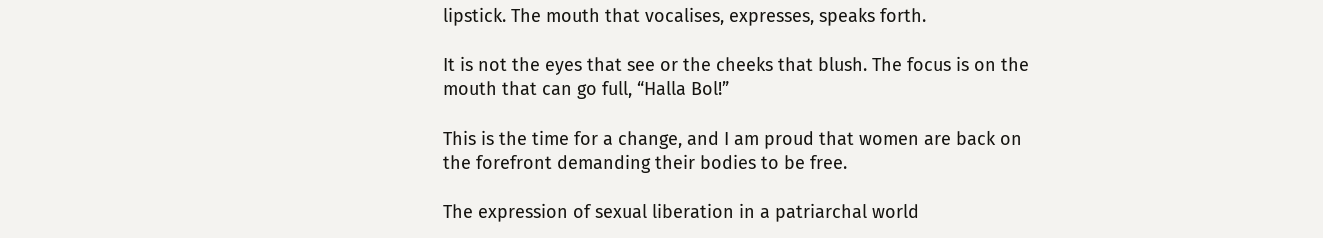lipstick. The mouth that vocalises, expresses, speaks forth.

It is not the eyes that see or the cheeks that blush. The focus is on the mouth that can go full, “Halla Bol!”

This is the time for a change, and I am proud that women are back on the forefront demanding their bodies to be free.

The expression of sexual liberation in a patriarchal world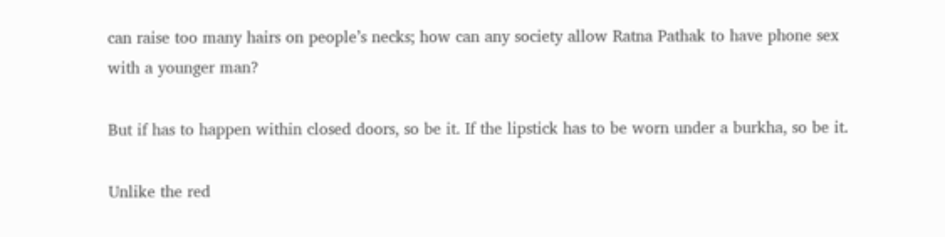can raise too many hairs on people’s necks; how can any society allow Ratna Pathak to have phone sex with a younger man?

But if has to happen within closed doors, so be it. If the lipstick has to be worn under a burkha, so be it.

Unlike the red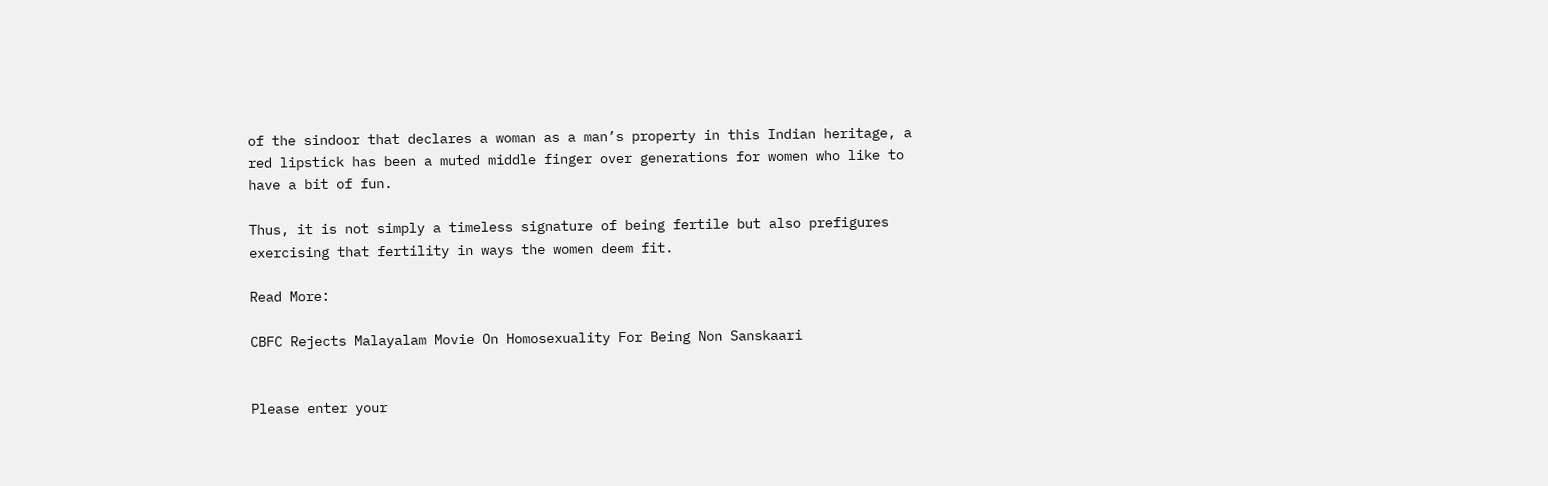of the sindoor that declares a woman as a man’s property in this Indian heritage, a red lipstick has been a muted middle finger over generations for women who like to have a bit of fun.

Thus, it is not simply a timeless signature of being fertile but also prefigures exercising that fertility in ways the women deem fit.

Read More:

CBFC Rejects Malayalam Movie On Homosexuality For Being Non Sanskaari


Please enter your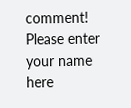comment!
Please enter your name here